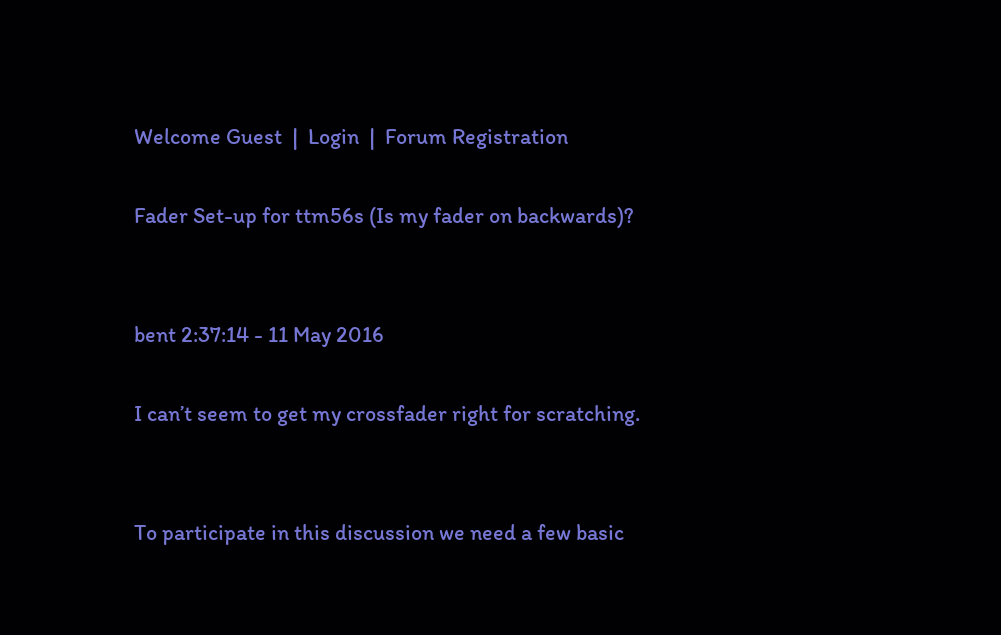Welcome Guest  |  Login  |  Forum Registration

Fader Set-up for ttm56s (Is my fader on backwards)?


bent 2:37:14 - 11 May 2016

I can’t seem to get my crossfader right for scratching.


To participate in this discussion we need a few basic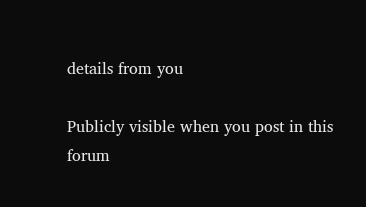details from you

Publicly visible when you post in this forum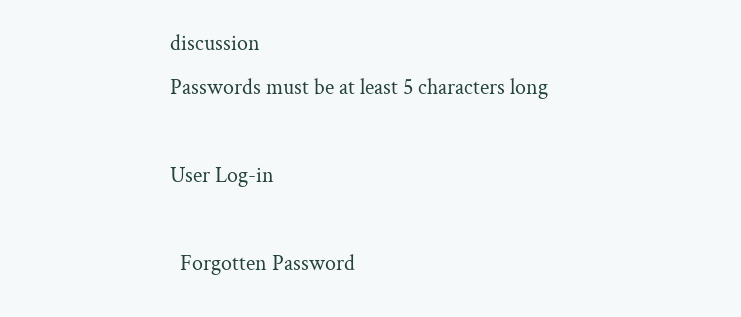discussion
Passwords must be at least 5 characters long

User Log-in

  Forgotten Password